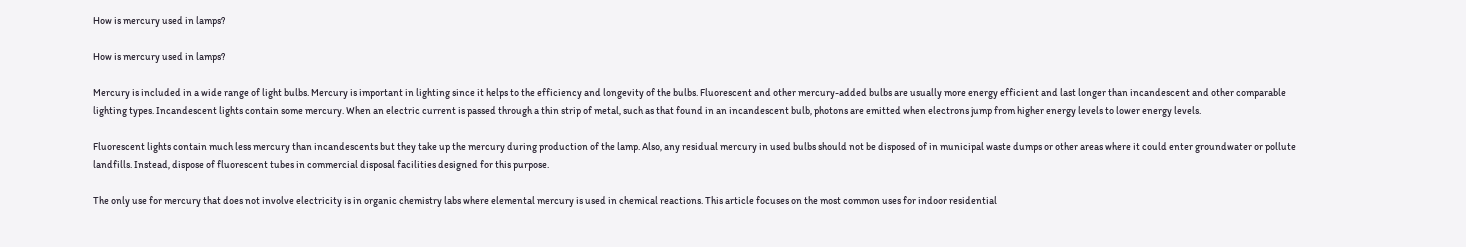How is mercury used in lamps?

How is mercury used in lamps?

Mercury is included in a wide range of light bulbs. Mercury is important in lighting since it helps to the efficiency and longevity of the bulbs. Fluorescent and other mercury-added bulbs are usually more energy efficient and last longer than incandescent and other comparable lighting types. Incandescent lights contain some mercury. When an electric current is passed through a thin strip of metal, such as that found in an incandescent bulb, photons are emitted when electrons jump from higher energy levels to lower energy levels.

Fluorescent lights contain much less mercury than incandescents but they take up the mercury during production of the lamp. Also, any residual mercury in used bulbs should not be disposed of in municipal waste dumps or other areas where it could enter groundwater or pollute landfills. Instead, dispose of fluorescent tubes in commercial disposal facilities designed for this purpose.

The only use for mercury that does not involve electricity is in organic chemistry labs where elemental mercury is used in chemical reactions. This article focuses on the most common uses for indoor residential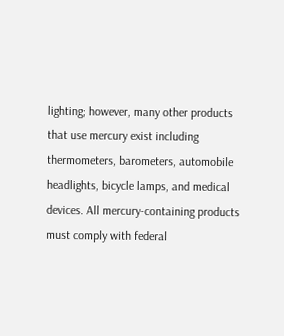lighting; however, many other products that use mercury exist including thermometers, barometers, automobile headlights, bicycle lamps, and medical devices. All mercury-containing products must comply with federal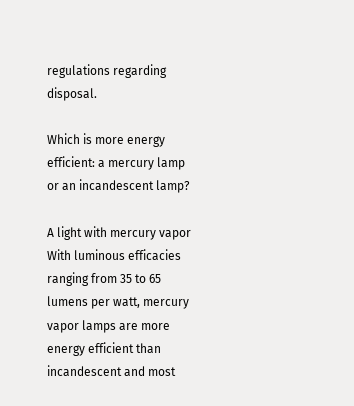regulations regarding disposal.

Which is more energy efficient: a mercury lamp or an incandescent lamp?

A light with mercury vapor With luminous efficacies ranging from 35 to 65 lumens per watt, mercury vapor lamps are more energy efficient than incandescent and most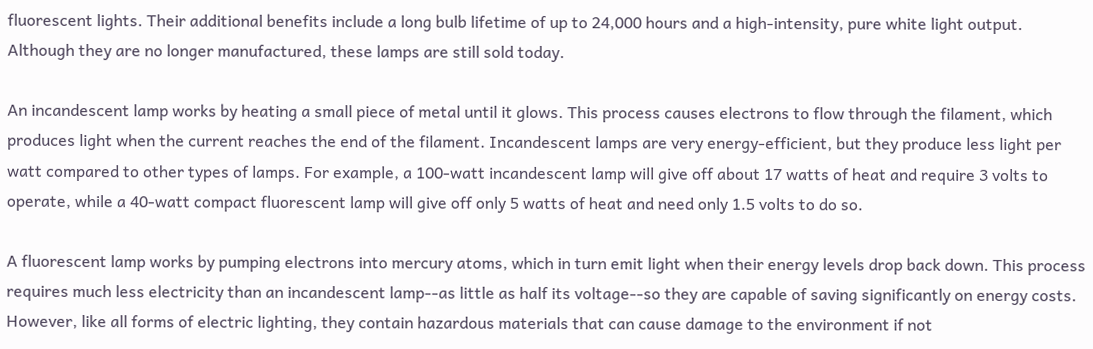fluorescent lights. Their additional benefits include a long bulb lifetime of up to 24,000 hours and a high-intensity, pure white light output. Although they are no longer manufactured, these lamps are still sold today.

An incandescent lamp works by heating a small piece of metal until it glows. This process causes electrons to flow through the filament, which produces light when the current reaches the end of the filament. Incandescent lamps are very energy-efficient, but they produce less light per watt compared to other types of lamps. For example, a 100-watt incandescent lamp will give off about 17 watts of heat and require 3 volts to operate, while a 40-watt compact fluorescent lamp will give off only 5 watts of heat and need only 1.5 volts to do so.

A fluorescent lamp works by pumping electrons into mercury atoms, which in turn emit light when their energy levels drop back down. This process requires much less electricity than an incandescent lamp--as little as half its voltage--so they are capable of saving significantly on energy costs. However, like all forms of electric lighting, they contain hazardous materials that can cause damage to the environment if not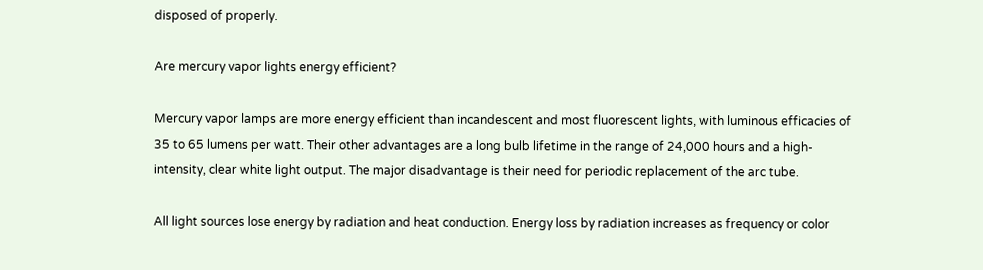disposed of properly.

Are mercury vapor lights energy efficient?

Mercury vapor lamps are more energy efficient than incandescent and most fluorescent lights, with luminous efficacies of 35 to 65 lumens per watt. Their other advantages are a long bulb lifetime in the range of 24,000 hours and a high-intensity, clear white light output. The major disadvantage is their need for periodic replacement of the arc tube.

All light sources lose energy by radiation and heat conduction. Energy loss by radiation increases as frequency or color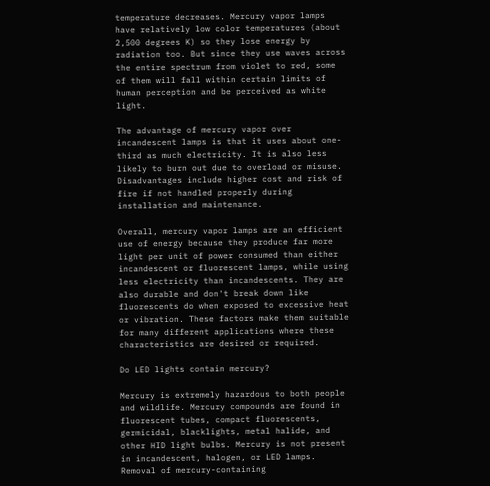temperature decreases. Mercury vapor lamps have relatively low color temperatures (about 2,500 degrees K) so they lose energy by radiation too. But since they use waves across the entire spectrum from violet to red, some of them will fall within certain limits of human perception and be perceived as white light.

The advantage of mercury vapor over incandescent lamps is that it uses about one-third as much electricity. It is also less likely to burn out due to overload or misuse. Disadvantages include higher cost and risk of fire if not handled properly during installation and maintenance.

Overall, mercury vapor lamps are an efficient use of energy because they produce far more light per unit of power consumed than either incandescent or fluorescent lamps, while using less electricity than incandescents. They are also durable and don't break down like fluorescents do when exposed to excessive heat or vibration. These factors make them suitable for many different applications where these characteristics are desired or required.

Do LED lights contain mercury?

Mercury is extremely hazardous to both people and wildlife. Mercury compounds are found in fluorescent tubes, compact fluorescents, germicidal, blacklights, metal halide, and other HID light bulbs. Mercury is not present in incandescent, halogen, or LED lamps. Removal of mercury-containing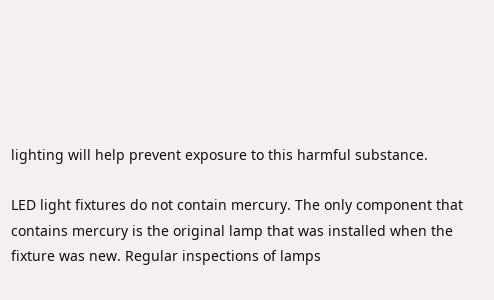lighting will help prevent exposure to this harmful substance.

LED light fixtures do not contain mercury. The only component that contains mercury is the original lamp that was installed when the fixture was new. Regular inspections of lamps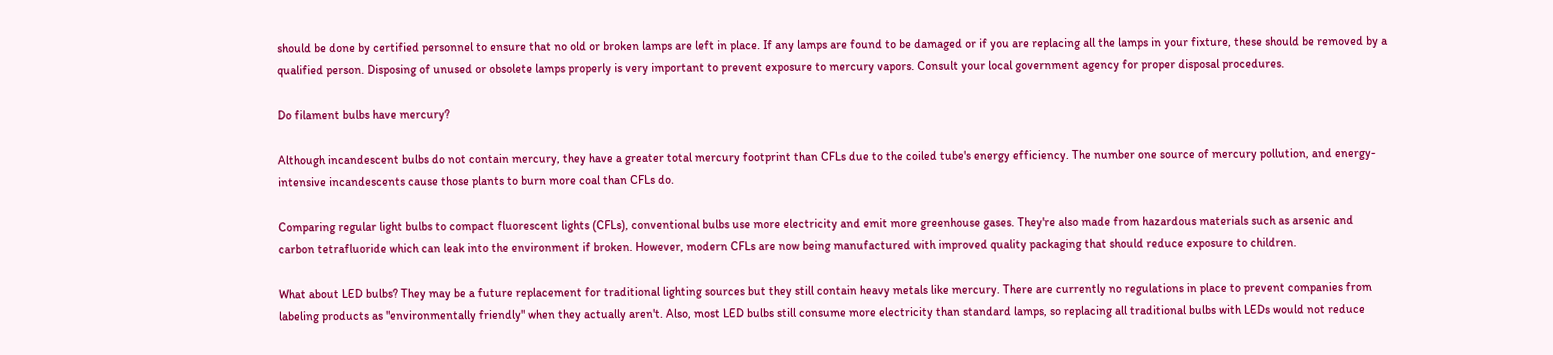should be done by certified personnel to ensure that no old or broken lamps are left in place. If any lamps are found to be damaged or if you are replacing all the lamps in your fixture, these should be removed by a qualified person. Disposing of unused or obsolete lamps properly is very important to prevent exposure to mercury vapors. Consult your local government agency for proper disposal procedures.

Do filament bulbs have mercury?

Although incandescent bulbs do not contain mercury, they have a greater total mercury footprint than CFLs due to the coiled tube's energy efficiency. The number one source of mercury pollution, and energy-intensive incandescents cause those plants to burn more coal than CFLs do.

Comparing regular light bulbs to compact fluorescent lights (CFLs), conventional bulbs use more electricity and emit more greenhouse gases. They're also made from hazardous materials such as arsenic and carbon tetrafluoride which can leak into the environment if broken. However, modern CFLs are now being manufactured with improved quality packaging that should reduce exposure to children.

What about LED bulbs? They may be a future replacement for traditional lighting sources but they still contain heavy metals like mercury. There are currently no regulations in place to prevent companies from labeling products as "environmentally friendly" when they actually aren't. Also, most LED bulbs still consume more electricity than standard lamps, so replacing all traditional bulbs with LEDs would not reduce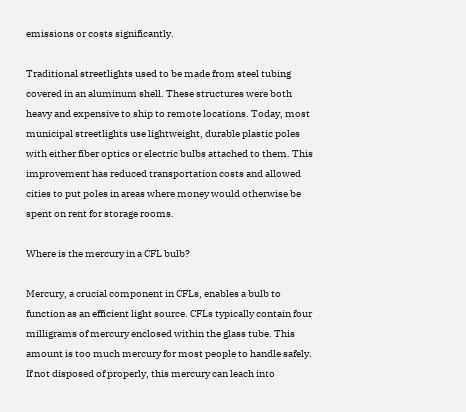emissions or costs significantly.

Traditional streetlights used to be made from steel tubing covered in an aluminum shell. These structures were both heavy and expensive to ship to remote locations. Today, most municipal streetlights use lightweight, durable plastic poles with either fiber optics or electric bulbs attached to them. This improvement has reduced transportation costs and allowed cities to put poles in areas where money would otherwise be spent on rent for storage rooms.

Where is the mercury in a CFL bulb?

Mercury, a crucial component in CFLs, enables a bulb to function as an efficient light source. CFLs typically contain four milligrams of mercury enclosed within the glass tube. This amount is too much mercury for most people to handle safely. If not disposed of properly, this mercury can leach into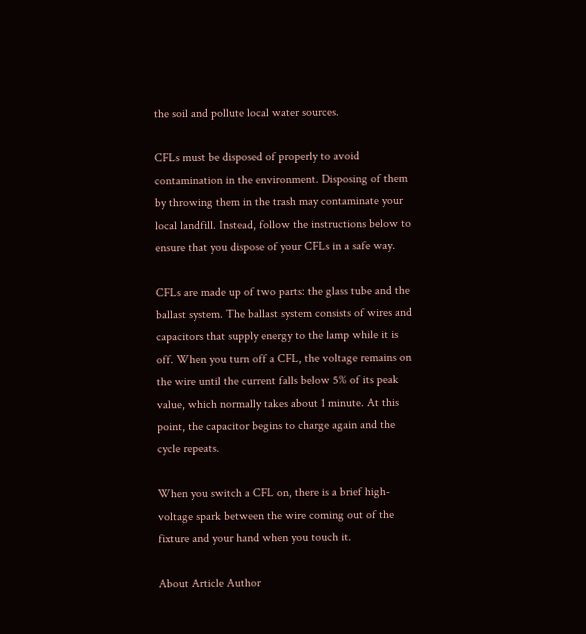the soil and pollute local water sources.

CFLs must be disposed of properly to avoid contamination in the environment. Disposing of them by throwing them in the trash may contaminate your local landfill. Instead, follow the instructions below to ensure that you dispose of your CFLs in a safe way.

CFLs are made up of two parts: the glass tube and the ballast system. The ballast system consists of wires and capacitors that supply energy to the lamp while it is off. When you turn off a CFL, the voltage remains on the wire until the current falls below 5% of its peak value, which normally takes about 1 minute. At this point, the capacitor begins to charge again and the cycle repeats.

When you switch a CFL on, there is a brief high-voltage spark between the wire coming out of the fixture and your hand when you touch it.

About Article Author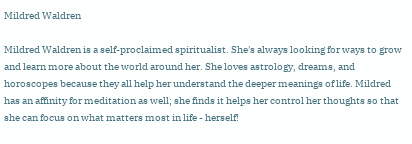Mildred Waldren

Mildred Waldren is a self-proclaimed spiritualist. She's always looking for ways to grow and learn more about the world around her. She loves astrology, dreams, and horoscopes because they all help her understand the deeper meanings of life. Mildred has an affinity for meditation as well; she finds it helps her control her thoughts so that she can focus on what matters most in life - herself!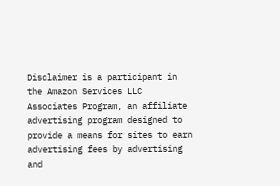Disclaimer is a participant in the Amazon Services LLC Associates Program, an affiliate advertising program designed to provide a means for sites to earn advertising fees by advertising and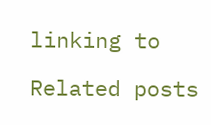linking to

Related posts